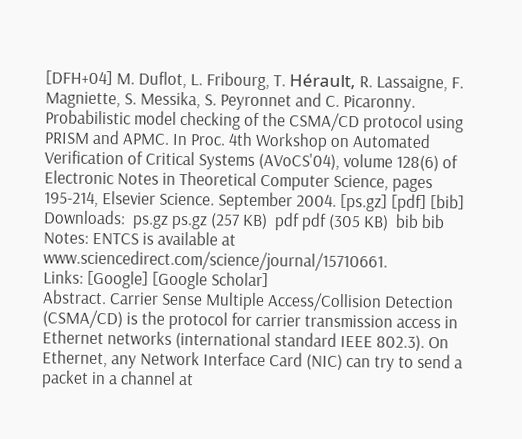[DFH+04] M. Duflot, L. Fribourg, T. Hérault, R. Lassaigne, F. Magniette, S. Messika, S. Peyronnet and C. Picaronny. Probabilistic model checking of the CSMA/CD protocol using PRISM and APMC. In Proc. 4th Workshop on Automated Verification of Critical Systems (AVoCS'04), volume 128(6) of Electronic Notes in Theoretical Computer Science, pages 195-214, Elsevier Science. September 2004. [ps.gz] [pdf] [bib]
Downloads:  ps.gz ps.gz (257 KB)  pdf pdf (305 KB)  bib bib
Notes: ENTCS is available at www.sciencedirect.com/science/journal/15710661.
Links: [Google] [Google Scholar]
Abstract. Carrier Sense Multiple Access/Collision Detection (CSMA/CD) is the protocol for carrier transmission access in Ethernet networks (international standard IEEE 802.3). On Ethernet, any Network Interface Card (NIC) can try to send a packet in a channel at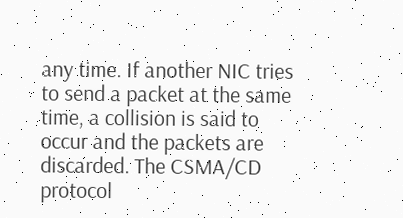any time. If another NIC tries to send a packet at the same time, a collision is said to occur and the packets are discarded. The CSMA/CD protocol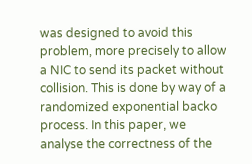was designed to avoid this problem, more precisely to allow a NIC to send its packet without collision. This is done by way of a randomized exponential backo process. In this paper, we analyse the correctness of the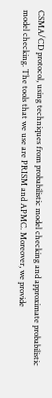CSMA/CD protocol, using techniques from probabilistic model checking and approximate probabilistic model checking. The tools that we use are PRISM and APMC. Moreover, we provide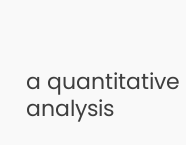a quantitative analysis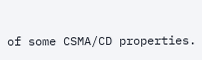of some CSMA/CD properties.